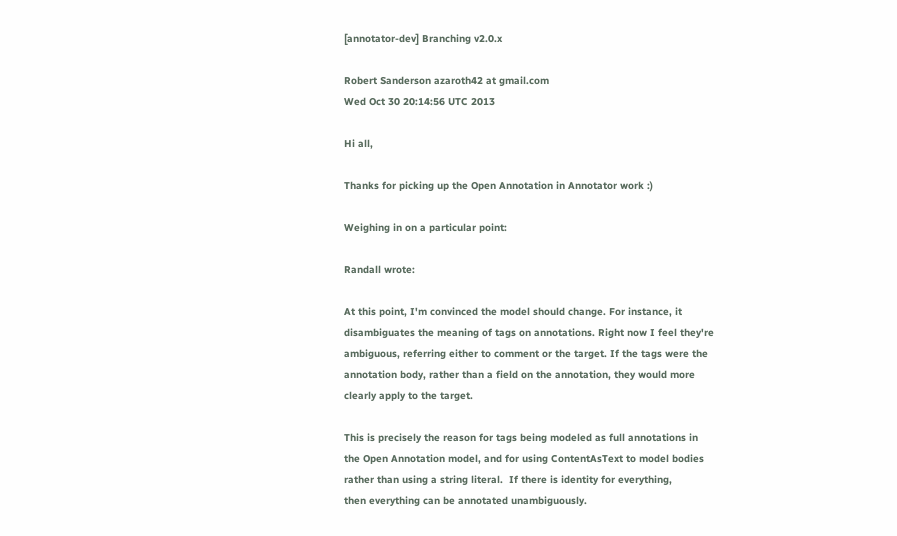[annotator-dev] Branching v2.0.x

Robert Sanderson azaroth42 at gmail.com
Wed Oct 30 20:14:56 UTC 2013

Hi all,

Thanks for picking up the Open Annotation in Annotator work :)

Weighing in on a particular point:

Randall wrote:

At this point, I'm convinced the model should change. For instance, it
disambiguates the meaning of tags on annotations. Right now I feel they're
ambiguous, referring either to comment or the target. If the tags were the
annotation body, rather than a field on the annotation, they would more
clearly apply to the target.

This is precisely the reason for tags being modeled as full annotations in
the Open Annotation model, and for using ContentAsText to model bodies
rather than using a string literal.  If there is identity for everything,
then everything can be annotated unambiguously.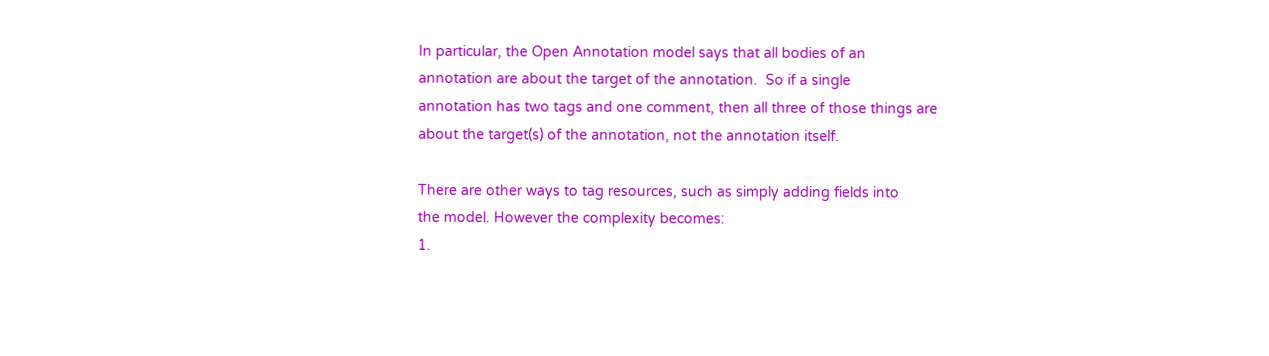In particular, the Open Annotation model says that all bodies of an
annotation are about the target of the annotation.  So if a single
annotation has two tags and one comment, then all three of those things are
about the target(s) of the annotation, not the annotation itself.

There are other ways to tag resources, such as simply adding fields into
the model. However the complexity becomes:
1.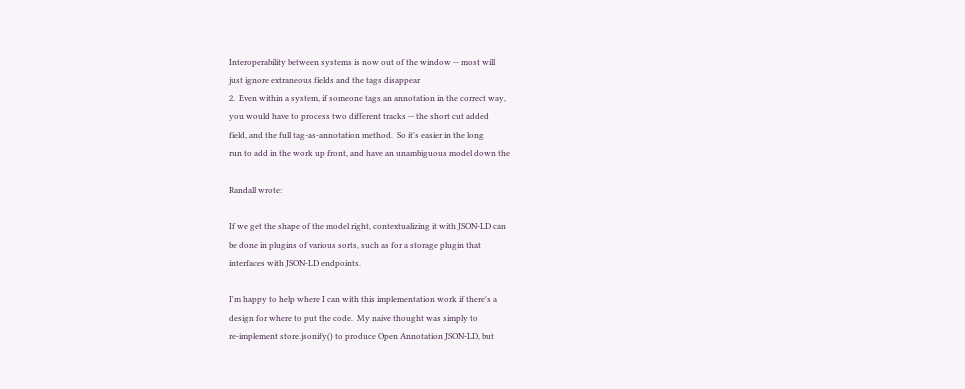Interoperability between systems is now out of the window -- most will
just ignore extraneous fields and the tags disappear
2.  Even within a system, if someone tags an annotation in the correct way,
you would have to process two different tracks -- the short cut added
field, and the full tag-as-annotation method.  So it's easier in the long
run to add in the work up front, and have an unambiguous model down the

Randall wrote:

If we get the shape of the model right, contextualizing it with JSON-LD can
be done in plugins of various sorts, such as for a storage plugin that
interfaces with JSON-LD endpoints.

I'm happy to help where I can with this implementation work if there's a
design for where to put the code.  My naive thought was simply to
re-implement store.jsonify() to produce Open Annotation JSON-LD, but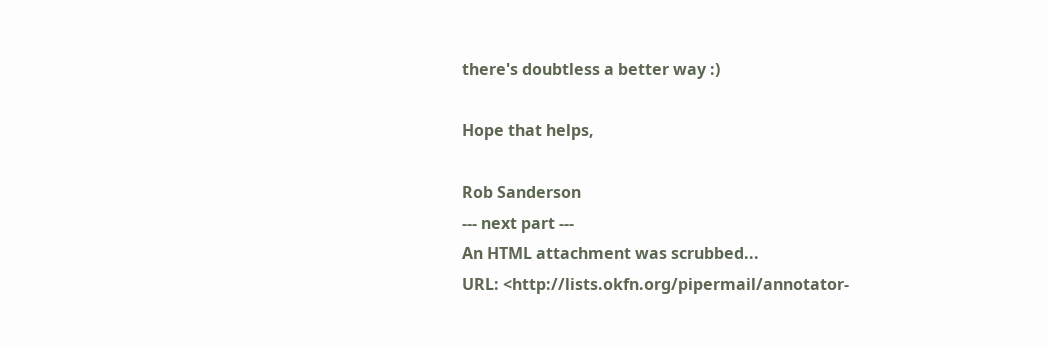there's doubtless a better way :)

Hope that helps,

Rob Sanderson
--- next part ---
An HTML attachment was scrubbed...
URL: <http://lists.okfn.org/pipermail/annotator-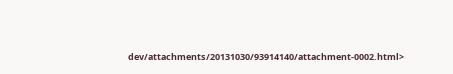dev/attachments/20131030/93914140/attachment-0002.html>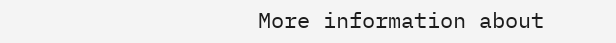More information about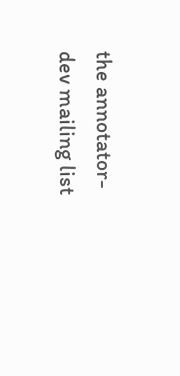the annotator-dev mailing list